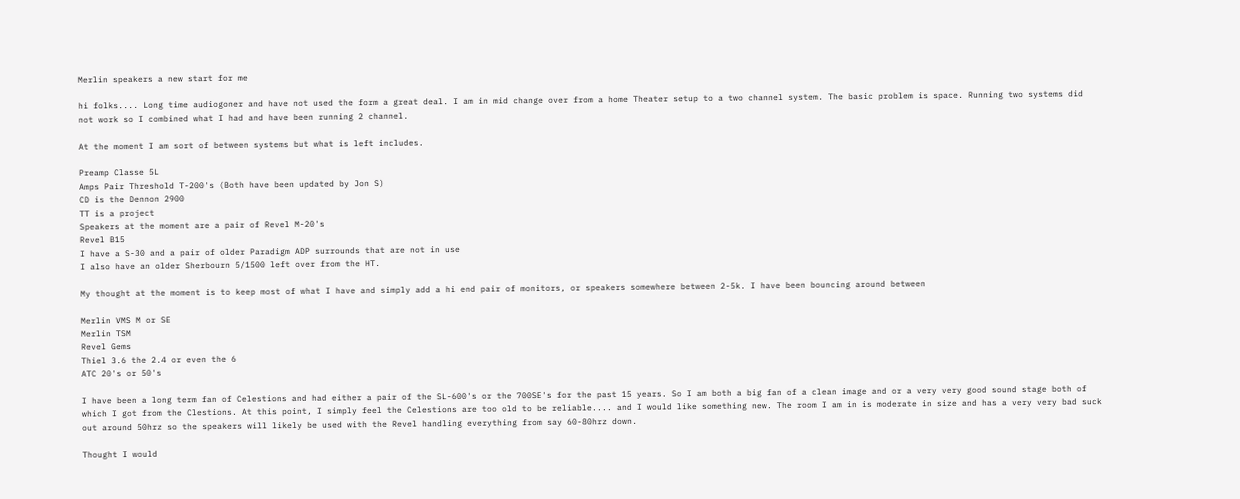Merlin speakers a new start for me

hi folks.... Long time audiogoner and have not used the form a great deal. I am in mid change over from a home Theater setup to a two channel system. The basic problem is space. Running two systems did not work so I combined what I had and have been running 2 channel.

At the moment I am sort of between systems but what is left includes.

Preamp Classe 5L
Amps Pair Threshold T-200's (Both have been updated by Jon S)
CD is the Dennon 2900
TT is a project
Speakers at the moment are a pair of Revel M-20's
Revel B15
I have a S-30 and a pair of older Paradigm ADP surrounds that are not in use
I also have an older Sherbourn 5/1500 left over from the HT.

My thought at the moment is to keep most of what I have and simply add a hi end pair of monitors, or speakers somewhere between 2-5k. I have been bouncing around between

Merlin VMS M or SE
Merlin TSM
Revel Gems
Thiel 3.6 the 2.4 or even the 6
ATC 20's or 50's

I have been a long term fan of Celestions and had either a pair of the SL-600's or the 700SE's for the past 15 years. So I am both a big fan of a clean image and or a very very good sound stage both of which I got from the Clestions. At this point, I simply feel the Celestions are too old to be reliable.... and I would like something new. The room I am in is moderate in size and has a very very bad suck out around 50hrz so the speakers will likely be used with the Revel handling everything from say 60-80hrz down.

Thought I would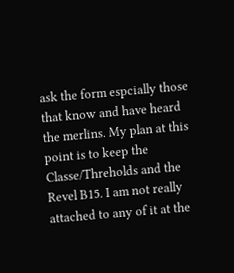ask the form espcially those that know and have heard the merlins. My plan at this point is to keep the Classe/Threholds and the Revel B15. I am not really attached to any of it at the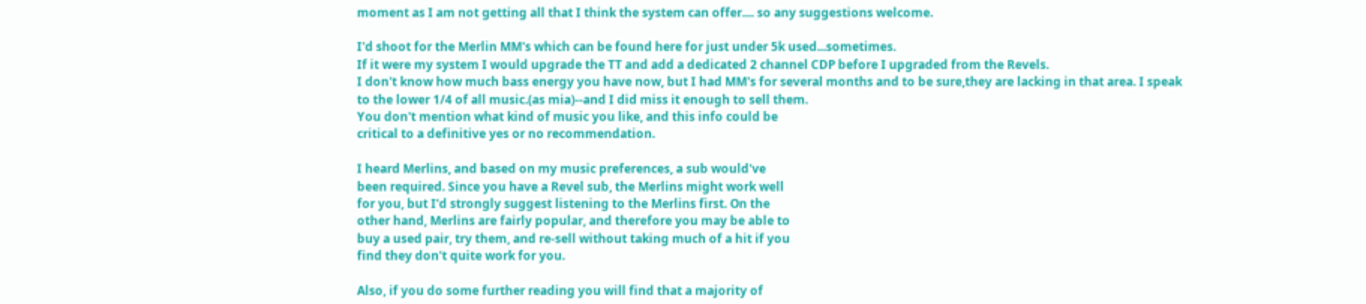moment as I am not getting all that I think the system can offer.... so any suggestions welcome.

I'd shoot for the Merlin MM's which can be found here for just under 5k used...sometimes.
If it were my system I would upgrade the TT and add a dedicated 2 channel CDP before I upgraded from the Revels.
I don't know how much bass energy you have now, but I had MM's for several months and to be sure,they are lacking in that area. I speak to the lower 1/4 of all music.(as mia)--and I did miss it enough to sell them.
You don't mention what kind of music you like, and this info could be
critical to a definitive yes or no recommendation.

I heard Merlins, and based on my music preferences, a sub would've
been required. Since you have a Revel sub, the Merlins might work well
for you, but I'd strongly suggest listening to the Merlins first. On the
other hand, Merlins are fairly popular, and therefore you may be able to
buy a used pair, try them, and re-sell without taking much of a hit if you
find they don't quite work for you.

Also, if you do some further reading you will find that a majority of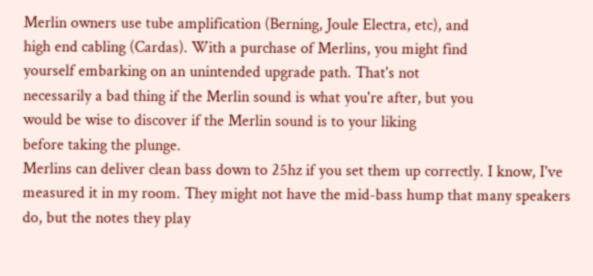Merlin owners use tube amplification (Berning, Joule Electra, etc), and
high end cabling (Cardas). With a purchase of Merlins, you might find
yourself embarking on an unintended upgrade path. That's not
necessarily a bad thing if the Merlin sound is what you're after, but you
would be wise to discover if the Merlin sound is to your liking
before taking the plunge.
Merlins can deliver clean bass down to 25hz if you set them up correctly. I know, I've measured it in my room. They might not have the mid-bass hump that many speakers do, but the notes they play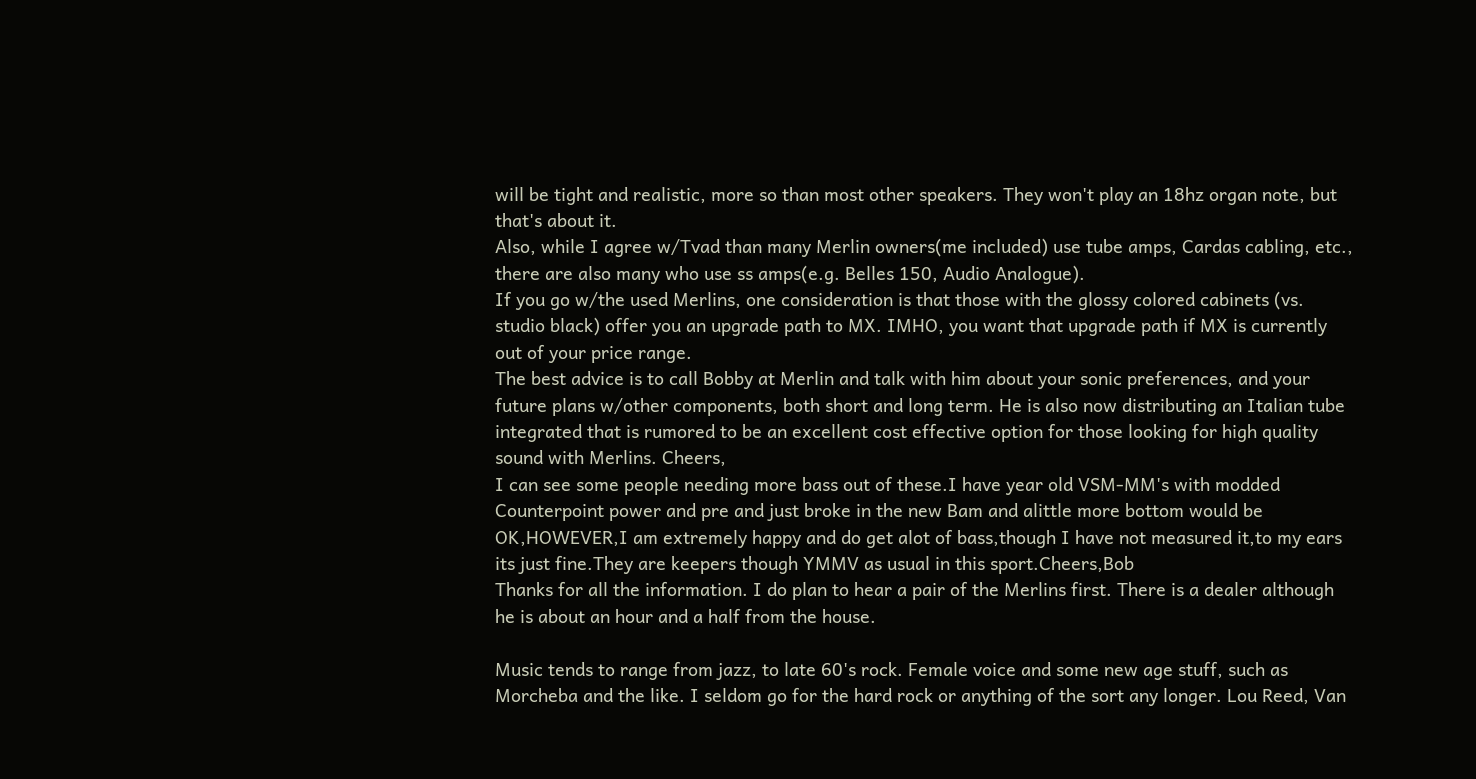will be tight and realistic, more so than most other speakers. They won't play an 18hz organ note, but that's about it.
Also, while I agree w/Tvad than many Merlin owners(me included) use tube amps, Cardas cabling, etc., there are also many who use ss amps(e.g. Belles 150, Audio Analogue).
If you go w/the used Merlins, one consideration is that those with the glossy colored cabinets (vs. studio black) offer you an upgrade path to MX. IMHO, you want that upgrade path if MX is currently out of your price range.
The best advice is to call Bobby at Merlin and talk with him about your sonic preferences, and your future plans w/other components, both short and long term. He is also now distributing an Italian tube integrated that is rumored to be an excellent cost effective option for those looking for high quality sound with Merlins. Cheers,
I can see some people needing more bass out of these.I have year old VSM-MM's with modded Counterpoint power and pre and just broke in the new Bam and alittle more bottom would be OK,HOWEVER,I am extremely happy and do get alot of bass,though I have not measured it,to my ears its just fine.They are keepers though YMMV as usual in this sport.Cheers,Bob
Thanks for all the information. I do plan to hear a pair of the Merlins first. There is a dealer although he is about an hour and a half from the house.

Music tends to range from jazz, to late 60's rock. Female voice and some new age stuff, such as Morcheba and the like. I seldom go for the hard rock or anything of the sort any longer. Lou Reed, Van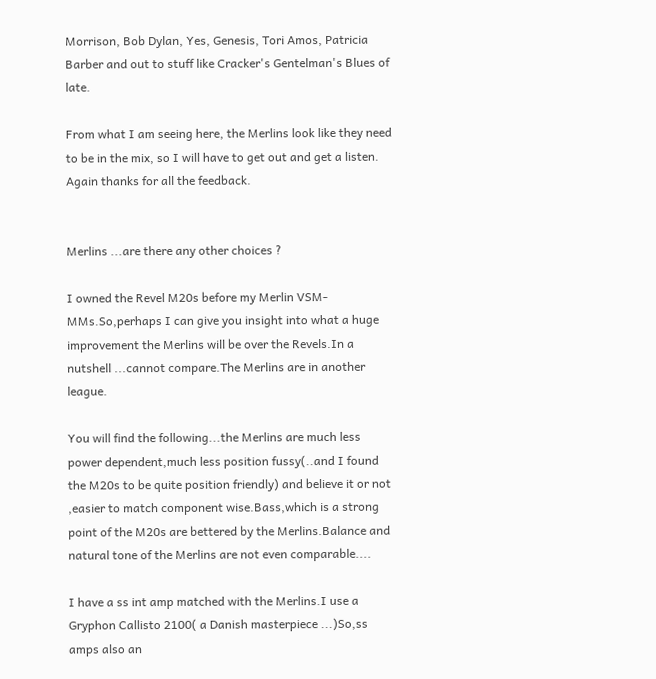Morrison, Bob Dylan, Yes, Genesis, Tori Amos, Patricia Barber and out to stuff like Cracker's Gentelman's Blues of late.

From what I am seeing here, the Merlins look like they need to be in the mix, so I will have to get out and get a listen. Again thanks for all the feedback.


Merlins ...are there any other choices ?

I owned the Revel M20s before my Merlin VSM-MMs.So,perhaps I can give you insight into what a huge improvement the Merlins will be over the Revels.In a nutshell ...cannot compare.The Merlins are in another league.

You will find the following...the Merlins are much less power dependent,much less position fussy(..and I found the M20s to be quite position friendly) and believe it or not ,easier to match component wise.Bass,which is a strong point of the M20s are bettered by the Merlins.Balance and natural tone of the Merlins are not even comparable....

I have a ss int amp matched with the Merlins.I use a Gryphon Callisto 2100( a Danish masterpiece ...)So,ss amps also an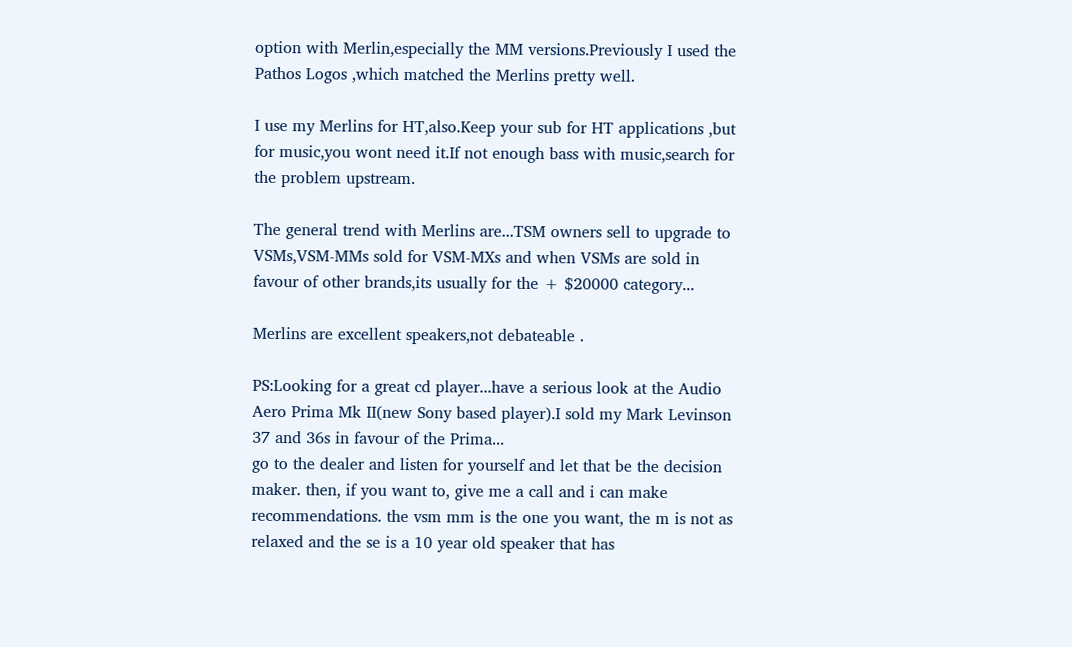option with Merlin,especially the MM versions.Previously I used the Pathos Logos ,which matched the Merlins pretty well.

I use my Merlins for HT,also.Keep your sub for HT applications ,but for music,you wont need it.If not enough bass with music,search for the problem upstream.

The general trend with Merlins are...TSM owners sell to upgrade to VSMs,VSM-MMs sold for VSM-MXs and when VSMs are sold in favour of other brands,its usually for the + $20000 category...

Merlins are excellent speakers,not debateable .

PS:Looking for a great cd player...have a serious look at the Audio Aero Prima Mk II(new Sony based player).I sold my Mark Levinson 37 and 36s in favour of the Prima...
go to the dealer and listen for yourself and let that be the decision maker. then, if you want to, give me a call and i can make recommendations. the vsm mm is the one you want, the m is not as relaxed and the se is a 10 year old speaker that has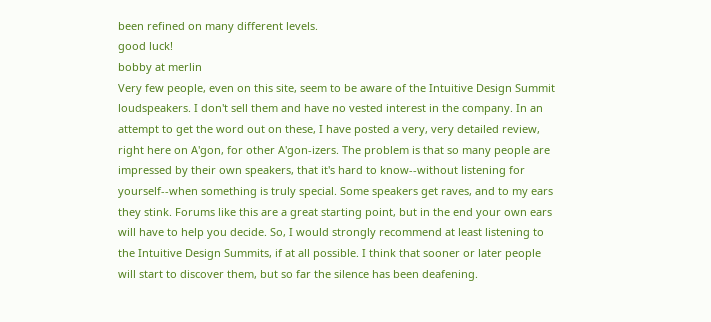been refined on many different levels.
good luck!
bobby at merlin
Very few people, even on this site, seem to be aware of the Intuitive Design Summit loudspeakers. I don't sell them and have no vested interest in the company. In an attempt to get the word out on these, I have posted a very, very detailed review, right here on A'gon, for other A'gon-izers. The problem is that so many people are impressed by their own speakers, that it's hard to know--without listening for yourself--when something is truly special. Some speakers get raves, and to my ears they stink. Forums like this are a great starting point, but in the end your own ears will have to help you decide. So, I would strongly recommend at least listening to the Intuitive Design Summits, if at all possible. I think that sooner or later people will start to discover them, but so far the silence has been deafening.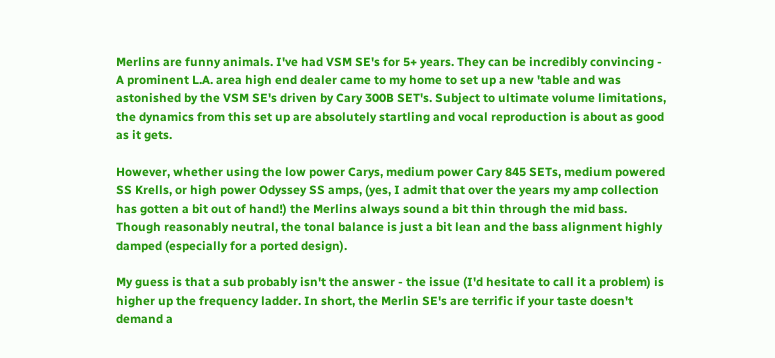Merlins are funny animals. I've had VSM SE's for 5+ years. They can be incredibly convincing - A prominent L.A. area high end dealer came to my home to set up a new 'table and was astonished by the VSM SE's driven by Cary 300B SET's. Subject to ultimate volume limitations, the dynamics from this set up are absolutely startling and vocal reproduction is about as good as it gets.

However, whether using the low power Carys, medium power Cary 845 SETs, medium powered SS Krells, or high power Odyssey SS amps, (yes, I admit that over the years my amp collection has gotten a bit out of hand!) the Merlins always sound a bit thin through the mid bass. Though reasonably neutral, the tonal balance is just a bit lean and the bass alignment highly damped (especially for a ported design).

My guess is that a sub probably isn't the answer - the issue (I'd hesitate to call it a problem) is higher up the frequency ladder. In short, the Merlin SE's are terrific if your taste doesn't demand a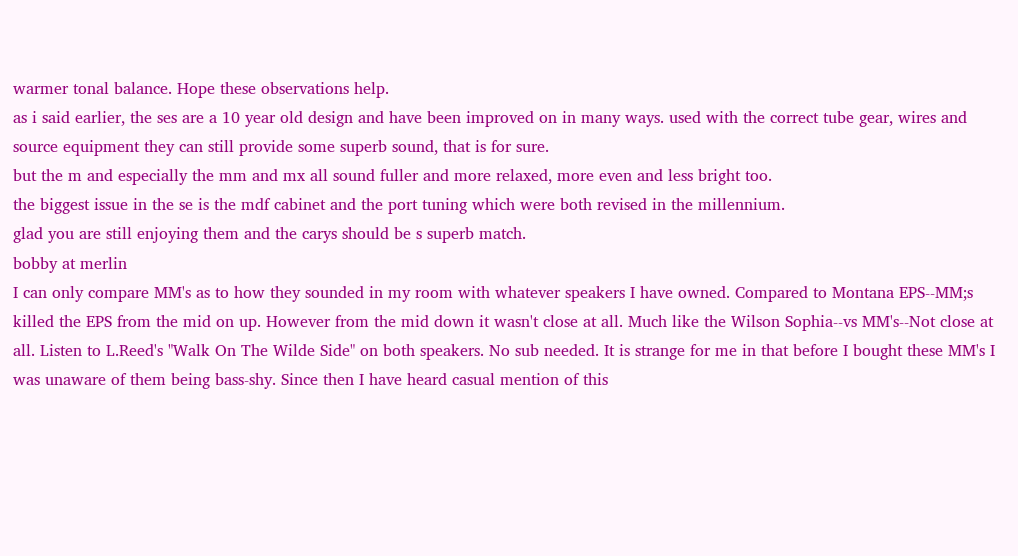warmer tonal balance. Hope these observations help.
as i said earlier, the ses are a 10 year old design and have been improved on in many ways. used with the correct tube gear, wires and source equipment they can still provide some superb sound, that is for sure.
but the m and especially the mm and mx all sound fuller and more relaxed, more even and less bright too.
the biggest issue in the se is the mdf cabinet and the port tuning which were both revised in the millennium.
glad you are still enjoying them and the carys should be s superb match.
bobby at merlin
I can only compare MM's as to how they sounded in my room with whatever speakers I have owned. Compared to Montana EPS--MM;s killed the EPS from the mid on up. However from the mid down it wasn't close at all. Much like the Wilson Sophia--vs MM's--Not close at all. Listen to L.Reed's "Walk On The Wilde Side" on both speakers. No sub needed. It is strange for me in that before I bought these MM's I was unaware of them being bass-shy. Since then I have heard casual mention of this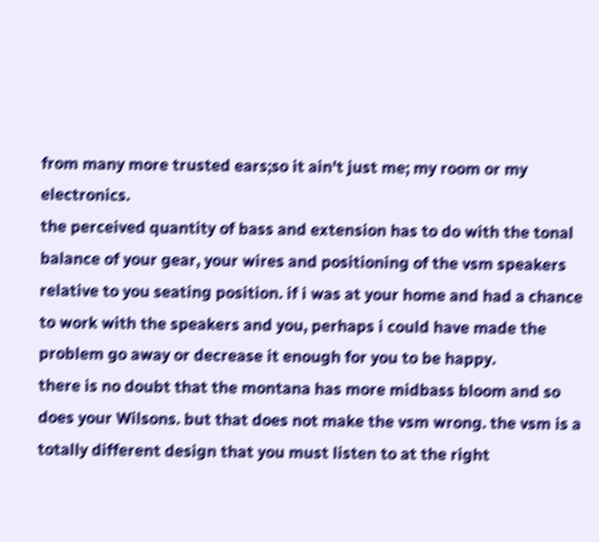from many more trusted ears;so it ain't just me; my room or my electronics.
the perceived quantity of bass and extension has to do with the tonal balance of your gear, your wires and positioning of the vsm speakers relative to you seating position. if i was at your home and had a chance to work with the speakers and you, perhaps i could have made the problem go away or decrease it enough for you to be happy.
there is no doubt that the montana has more midbass bloom and so does your Wilsons. but that does not make the vsm wrong. the vsm is a totally different design that you must listen to at the right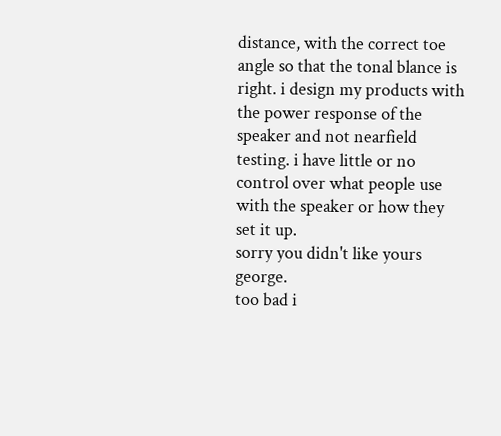distance, with the correct toe angle so that the tonal blance is right. i design my products with the power response of the speaker and not nearfield testing. i have little or no control over what people use with the speaker or how they set it up.
sorry you didn't like yours george.
too bad i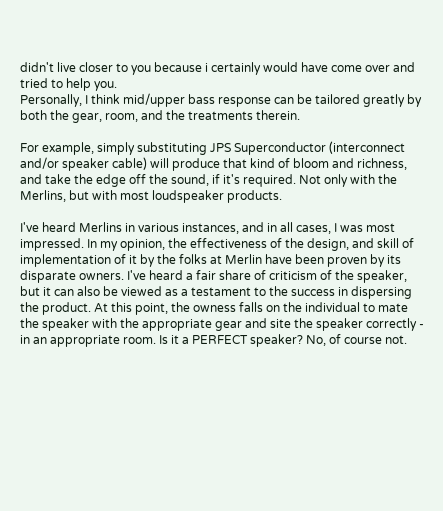didn't live closer to you because i certainly would have come over and tried to help you.
Personally, I think mid/upper bass response can be tailored greatly by both the gear, room, and the treatments therein.

For example, simply substituting JPS Superconductor (interconnect and/or speaker cable) will produce that kind of bloom and richness, and take the edge off the sound, if it's required. Not only with the Merlins, but with most loudspeaker products.

I've heard Merlins in various instances, and in all cases, I was most impressed. In my opinion, the effectiveness of the design, and skill of implementation of it by the folks at Merlin have been proven by its disparate owners. I've heard a fair share of criticism of the speaker, but it can also be viewed as a testament to the success in dispersing the product. At this point, the owness falls on the individual to mate the speaker with the appropriate gear and site the speaker correctly - in an appropriate room. Is it a PERFECT speaker? No, of course not.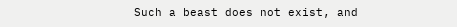Such a beast does not exist, and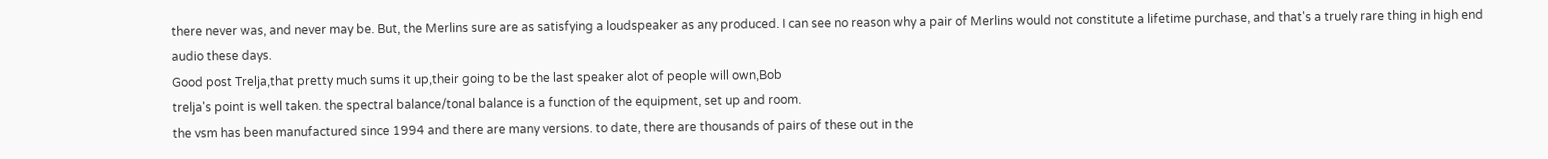there never was, and never may be. But, the Merlins sure are as satisfying a loudspeaker as any produced. I can see no reason why a pair of Merlins would not constitute a lifetime purchase, and that's a truely rare thing in high end audio these days.
Good post Trelja,that pretty much sums it up,their going to be the last speaker alot of people will own,Bob
trelja's point is well taken. the spectral balance/tonal balance is a function of the equipment, set up and room.
the vsm has been manufactured since 1994 and there are many versions. to date, there are thousands of pairs of these out in the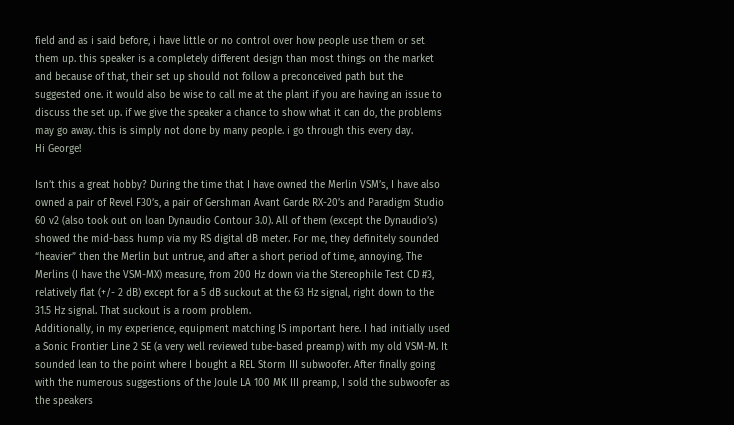field and as i said before, i have little or no control over how people use them or set them up. this speaker is a completely different design than most things on the market and because of that, their set up should not follow a preconceived path but the suggested one. it would also be wise to call me at the plant if you are having an issue to discuss the set up. if we give the speaker a chance to show what it can do, the problems may go away. this is simply not done by many people. i go through this every day.
Hi George!

Isn’t this a great hobby? During the time that I have owned the Merlin VSM’s, I have also owned a pair of Revel F30’s, a pair of Gershman Avant Garde RX-20’s and Paradigm Studio 60 v2 (also took out on loan Dynaudio Contour 3.0). All of them (except the Dynaudio’s) showed the mid-bass hump via my RS digital dB meter. For me, they definitely sounded “heavier” then the Merlin but untrue, and after a short period of time, annoying. The Merlins (I have the VSM-MX) measure, from 200 Hz down via the Stereophile Test CD #3, relatively flat (+/- 2 dB) except for a 5 dB suckout at the 63 Hz signal, right down to the 31.5 Hz signal. That suckout is a room problem.
Additionally, in my experience, equipment matching IS important here. I had initially used a Sonic Frontier Line 2 SE (a very well reviewed tube-based preamp) with my old VSM-M. It sounded lean to the point where I bought a REL Storm III subwoofer. After finally going with the numerous suggestions of the Joule LA 100 MK III preamp, I sold the subwoofer as the speakers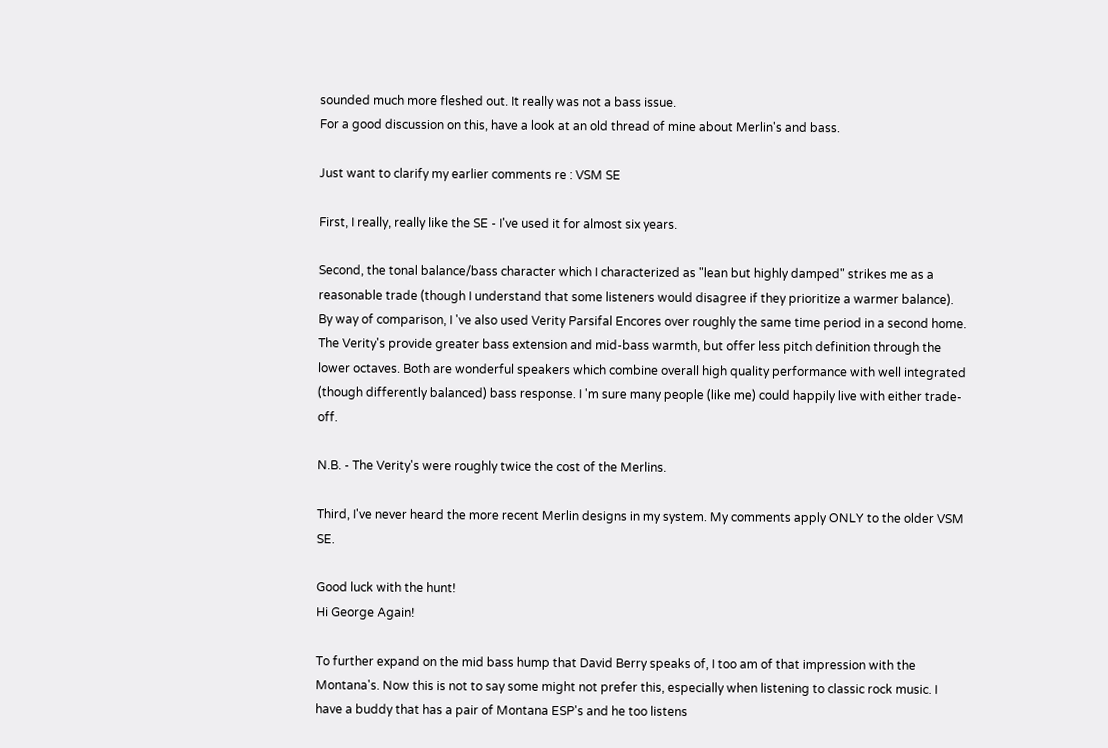sounded much more fleshed out. It really was not a bass issue.
For a good discussion on this, have a look at an old thread of mine about Merlin's and bass.

Just want to clarify my earlier comments re : VSM SE

First, I really, really like the SE - I've used it for almost six years.

Second, the tonal balance/bass character which I characterized as "lean but highly damped" strikes me as a reasonable trade (though I understand that some listeners would disagree if they prioritize a warmer balance). By way of comparison, I 've also used Verity Parsifal Encores over roughly the same time period in a second home. The Verity's provide greater bass extension and mid-bass warmth, but offer less pitch definition through the lower octaves. Both are wonderful speakers which combine overall high quality performance with well integrated (though differently balanced) bass response. I 'm sure many people (like me) could happily live with either trade-off.

N.B. - The Verity's were roughly twice the cost of the Merlins.

Third, I've never heard the more recent Merlin designs in my system. My comments apply ONLY to the older VSM SE.

Good luck with the hunt!
Hi George Again!

To further expand on the mid bass hump that David Berry speaks of, I too am of that impression with the Montana's. Now this is not to say some might not prefer this, especially when listening to classic rock music. I have a buddy that has a pair of Montana ESP's and he too listens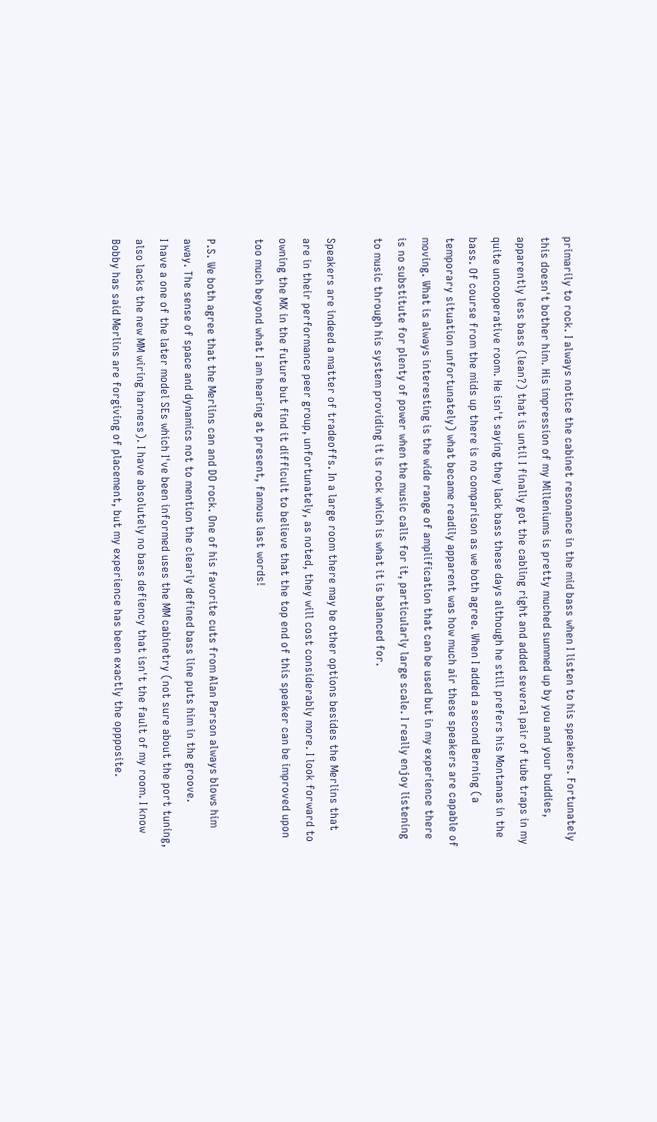primarily to rock. I always notice the cabinet resonance in the mid bass when I listen to his speakers. Fortunately this doesn't bother him. His impression of my Milleniums is pretty muched summed up by you and your buddies, apparently less bass (lean?) that is until I finally got the cabling right and added several pair of tube traps in my quite uncooperative room. He isn't saying they lack bass these days although he still prefers his Montanas in the bass. Of course from the mids up there is no comparison as we both agree. When I added a second Berning (a temporary situation unfortunately) what became readily apparent was how much air these speakers are capable of moving. What is always interesting is the wide range of amplification that can be used but in my experience there is no substitute for plenty of power when the music calls for it, particularly large scale. I really enjoy listening to music through his system providing it is rock which is what it is balanced for.

Speakers are indeed a matter of tradeoffs. In a large room there may be other options besides the Merlins that are in their performance peer group, unfortunately, as noted, they will cost considerably more. I look forward to owning the MX in the future but find it difficult to believe that the top end of this speaker can be improved upon too much beyond what I am hearing at present, famous last words!

P.S. We both agree that the Merlins can and DO rock. One of his favorite cuts from Alan Parson always blows him away. The sense of space and dynamics not to mention the clearly defined bass line puts him in the groove.
I have a one of the later model SEs which I've been informed uses the MM cabinetry (not sure about the port tuning, also lacks the new MM wiring harness). I have absolutely no bass defiency that isn't the fault of my room. I know Bobby has said Merlins are forgiving of placement, but my experience has been exactly the oppposite.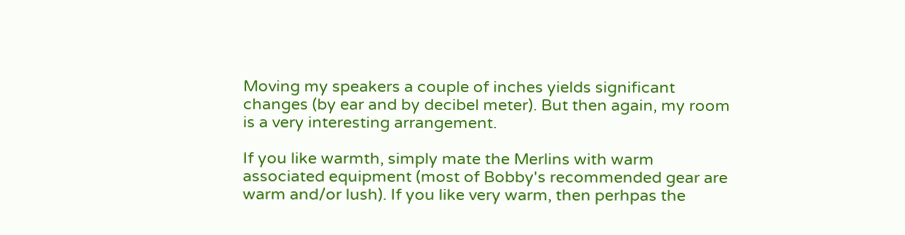Moving my speakers a couple of inches yields significant changes (by ear and by decibel meter). But then again, my room is a very interesting arrangement.

If you like warmth, simply mate the Merlins with warm associated equipment (most of Bobby's recommended gear are warm and/or lush). If you like very warm, then perhpas the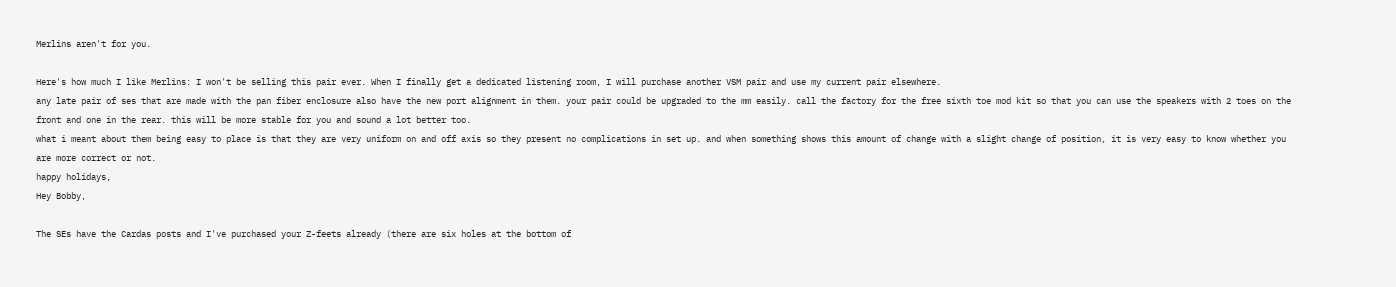Merlins aren't for you.

Here's how much I like Merlins: I won't be selling this pair ever. When I finally get a dedicated listening room, I will purchase another VSM pair and use my current pair elsewhere.
any late pair of ses that are made with the pan fiber enclosure also have the new port alignment in them. your pair could be upgraded to the mm easily. call the factory for the free sixth toe mod kit so that you can use the speakers with 2 toes on the front and one in the rear. this will be more stable for you and sound a lot better too.
what i meant about them being easy to place is that they are very uniform on and off axis so they present no complications in set up. and when something shows this amount of change with a slight change of position, it is very easy to know whether you are more correct or not.
happy holidays,
Hey Bobby,

The SEs have the Cardas posts and I've purchased your Z-feets already (there are six holes at the bottom of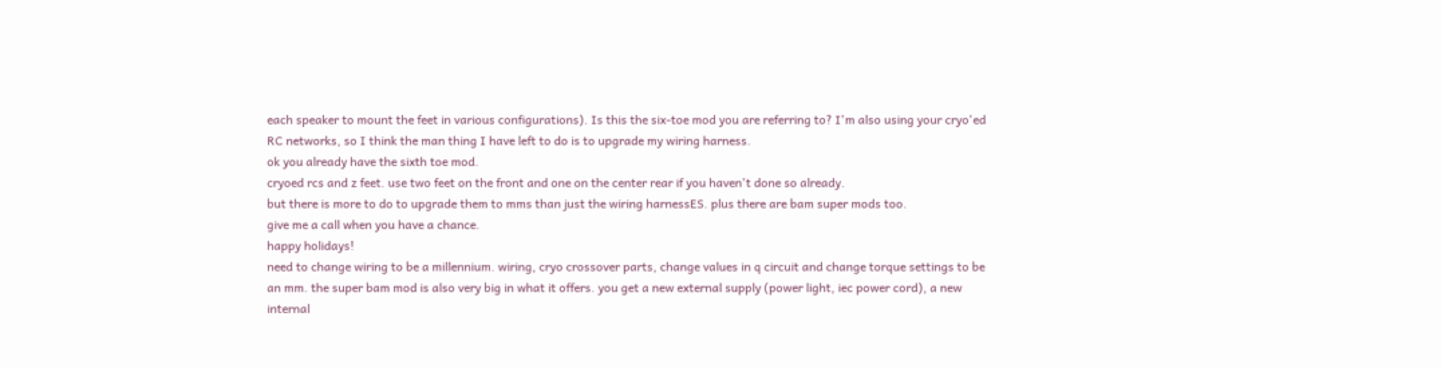each speaker to mount the feet in various configurations). Is this the six-toe mod you are referring to? I'm also using your cryo'ed RC networks, so I think the man thing I have left to do is to upgrade my wiring harness.
ok you already have the sixth toe mod.
cryoed rcs and z feet. use two feet on the front and one on the center rear if you haven't done so already.
but there is more to do to upgrade them to mms than just the wiring harnessES. plus there are bam super mods too.
give me a call when you have a chance.
happy holidays!
need to change wiring to be a millennium. wiring, cryo crossover parts, change values in q circuit and change torque settings to be an mm. the super bam mod is also very big in what it offers. you get a new external supply (power light, iec power cord), a new internal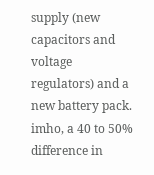supply (new capacitors and voltage regulators) and a new battery pack. imho, a 40 to 50% difference in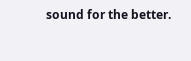sound for the better.